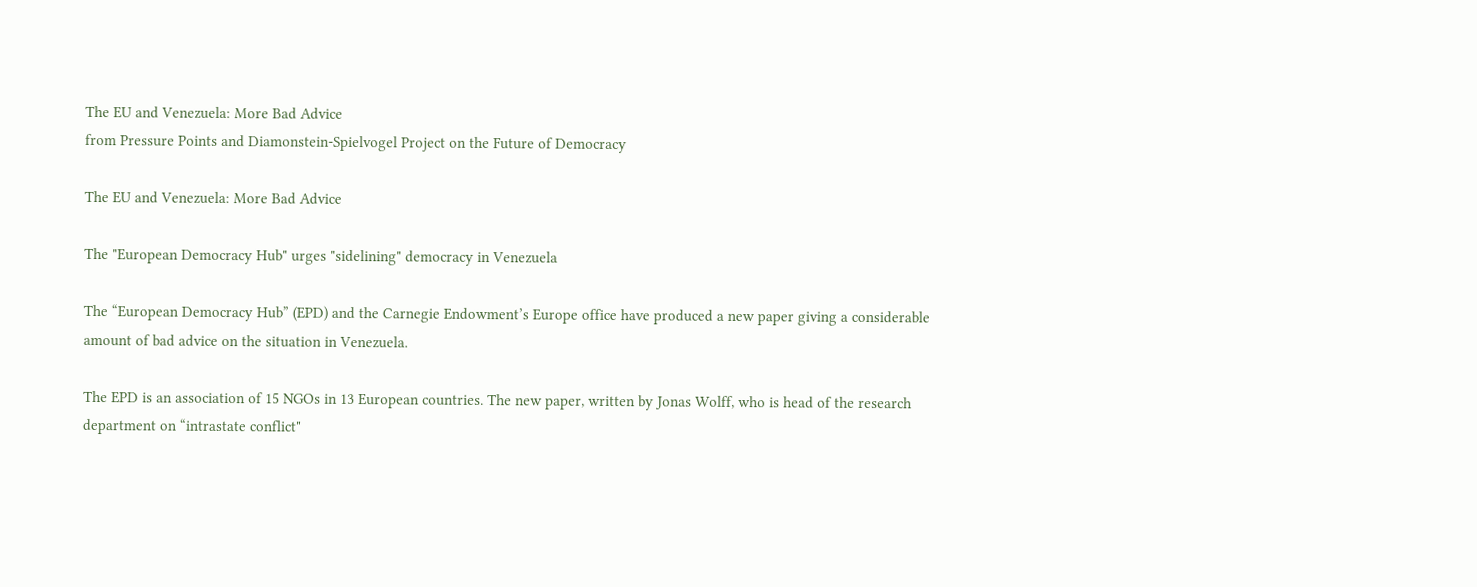The EU and Venezuela: More Bad Advice
from Pressure Points and Diamonstein-Spielvogel Project on the Future of Democracy

The EU and Venezuela: More Bad Advice

The "European Democracy Hub" urges "sidelining" democracy in Venezuela

The “European Democracy Hub” (EPD) and the Carnegie Endowment’s Europe office have produced a new paper giving a considerable amount of bad advice on the situation in Venezuela.

The EPD is an association of 15 NGOs in 13 European countries. The new paper, written by Jonas Wolff, who is head of the research department on “intrastate conflict"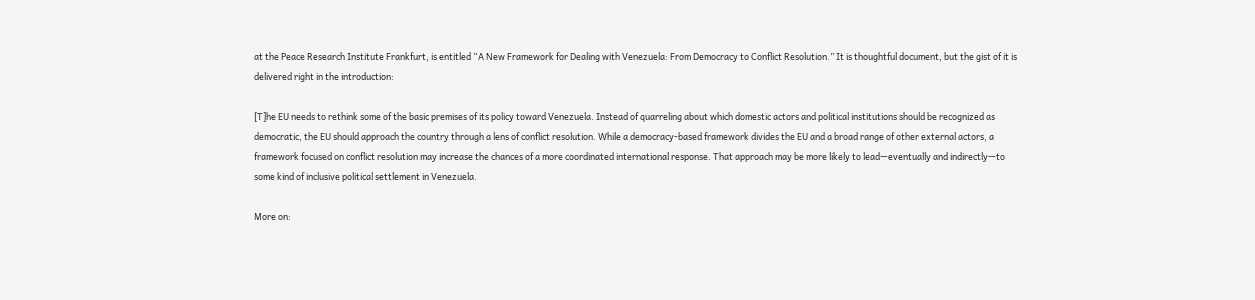at the Peace Research Institute Frankfurt, is entitled “A New Framework for Dealing with Venezuela: From Democracy to Conflict Resolution.” It is thoughtful document, but the gist of it is delivered right in the introduction:

[T]he EU needs to rethink some of the basic premises of its policy toward Venezuela. Instead of quarreling about which domestic actors and political institutions should be recognized as democratic, the EU should approach the country through a lens of conflict resolution. While a democracy-based framework divides the EU and a broad range of other external actors, a framework focused on conflict resolution may increase the chances of a more coordinated international response. That approach may be more likely to lead—eventually and indirectly—to some kind of inclusive political settlement in Venezuela.

More on: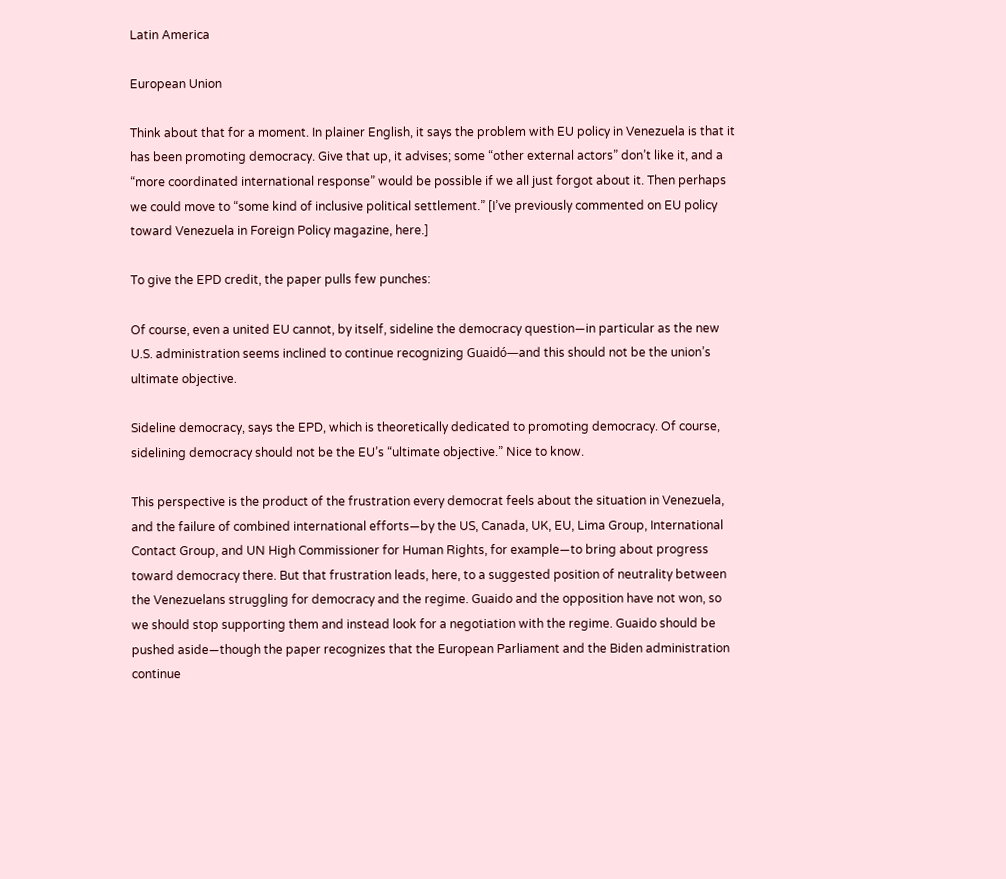Latin America

European Union

Think about that for a moment. In plainer English, it says the problem with EU policy in Venezuela is that it has been promoting democracy. Give that up, it advises; some “other external actors” don’t like it, and a “more coordinated international response” would be possible if we all just forgot about it. Then perhaps we could move to “some kind of inclusive political settlement.” [I’ve previously commented on EU policy toward Venezuela in Foreign Policy magazine, here.]

To give the EPD credit, the paper pulls few punches:

Of course, even a united EU cannot, by itself, sideline the democracy question—in particular as the new U.S. administration seems inclined to continue recognizing Guaidó—and this should not be the union’s ultimate objective.

Sideline democracy, says the EPD, which is theoretically dedicated to promoting democracy. Of course, sidelining democracy should not be the EU’s “ultimate objective.” Nice to know.

This perspective is the product of the frustration every democrat feels about the situation in Venezuela, and the failure of combined international efforts—by the US, Canada, UK, EU, Lima Group, International Contact Group, and UN High Commissioner for Human Rights, for example—to bring about progress toward democracy there. But that frustration leads, here, to a suggested position of neutrality between the Venezuelans struggling for democracy and the regime. Guaido and the opposition have not won, so we should stop supporting them and instead look for a negotiation with the regime. Guaido should be pushed aside—though the paper recognizes that the European Parliament and the Biden administration continue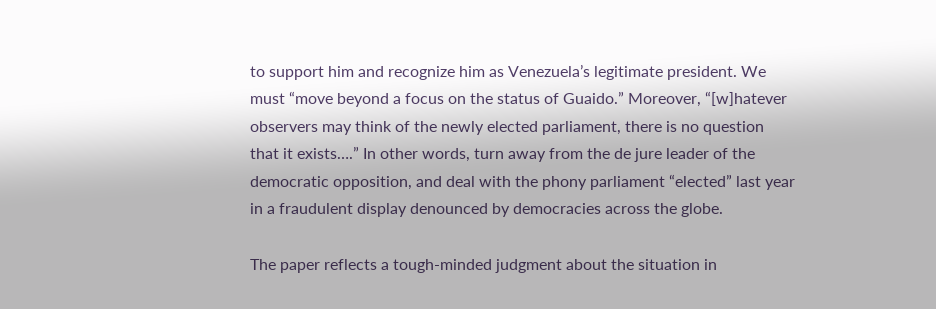to support him and recognize him as Venezuela’s legitimate president. We must “move beyond a focus on the status of Guaido.” Moreover, “[w]hatever observers may think of the newly elected parliament, there is no question that it exists….” In other words, turn away from the de jure leader of the democratic opposition, and deal with the phony parliament “elected” last year in a fraudulent display denounced by democracies across the globe.

The paper reflects a tough-minded judgment about the situation in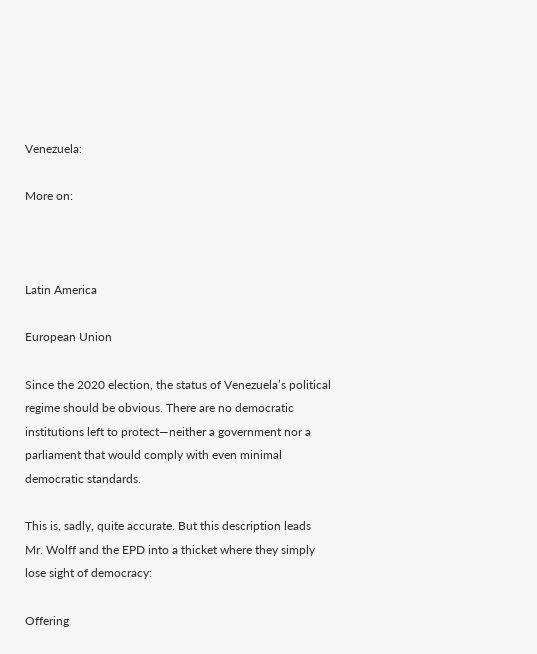Venezuela:

More on:



Latin America

European Union

Since the 2020 election, the status of Venezuela’s political regime should be obvious. There are no democratic institutions left to protect—neither a government nor a parliament that would comply with even minimal democratic standards.

This is, sadly, quite accurate. But this description leads Mr. Wolff and the EPD into a thicket where they simply lose sight of democracy:

Offering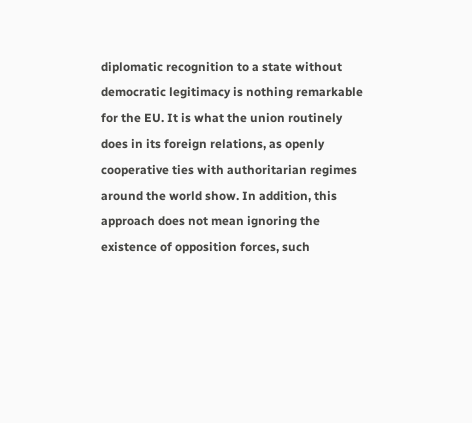diplomatic recognition to a state without democratic legitimacy is nothing remarkable for the EU. It is what the union routinely does in its foreign relations, as openly cooperative ties with authoritarian regimes around the world show. In addition, this approach does not mean ignoring the existence of opposition forces, such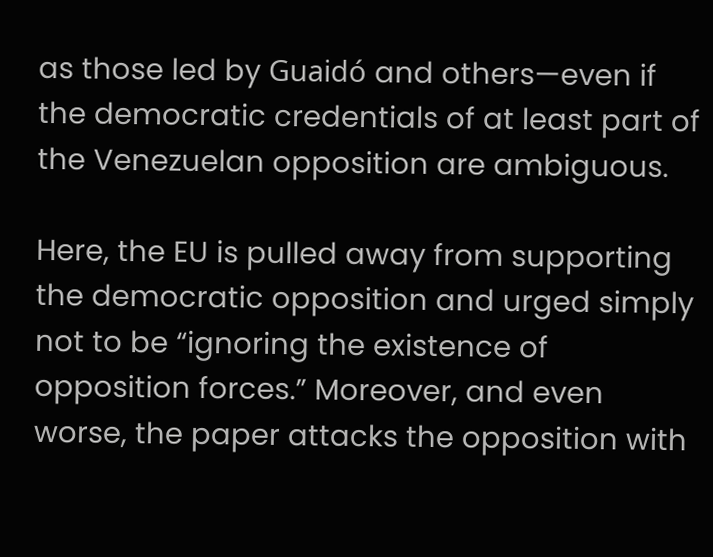as those led by Guaidó and others—even if the democratic credentials of at least part of the Venezuelan opposition are ambiguous.

Here, the EU is pulled away from supporting the democratic opposition and urged simply not to be “ignoring the existence of opposition forces.” Moreover, and even worse, the paper attacks the opposition with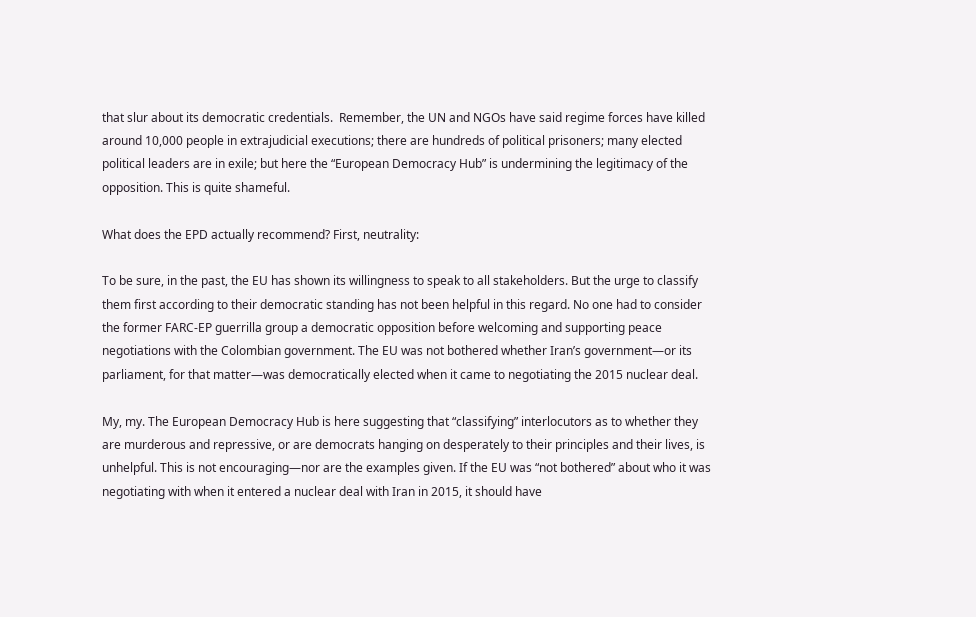that slur about its democratic credentials.  Remember, the UN and NGOs have said regime forces have killed around 10,000 people in extrajudicial executions; there are hundreds of political prisoners; many elected political leaders are in exile; but here the “European Democracy Hub” is undermining the legitimacy of the opposition. This is quite shameful.

What does the EPD actually recommend? First, neutrality:

To be sure, in the past, the EU has shown its willingness to speak to all stakeholders. But the urge to classify them first according to their democratic standing has not been helpful in this regard. No one had to consider the former FARC-EP guerrilla group a democratic opposition before welcoming and supporting peace negotiations with the Colombian government. The EU was not bothered whether Iran’s government—or its parliament, for that matter—was democratically elected when it came to negotiating the 2015 nuclear deal.

My, my. The European Democracy Hub is here suggesting that “classifying” interlocutors as to whether they are murderous and repressive, or are democrats hanging on desperately to their principles and their lives, is unhelpful. This is not encouraging—nor are the examples given. If the EU was “not bothered” about who it was negotiating with when it entered a nuclear deal with Iran in 2015, it should have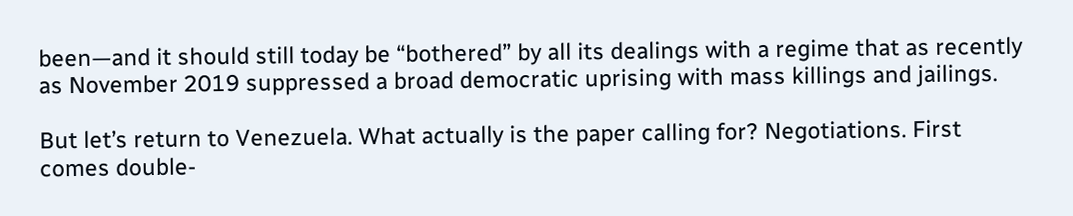been—and it should still today be “bothered” by all its dealings with a regime that as recently as November 2019 suppressed a broad democratic uprising with mass killings and jailings.

But let’s return to Venezuela. What actually is the paper calling for? Negotiations. First comes double-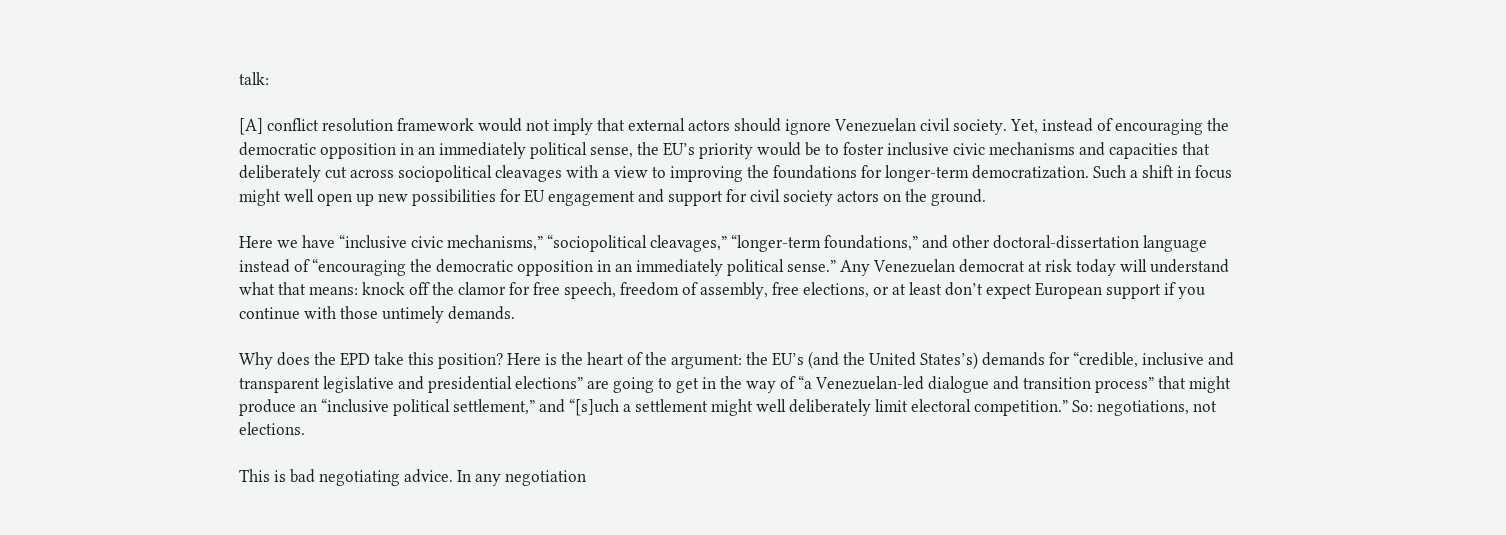talk:

[A] conflict resolution framework would not imply that external actors should ignore Venezuelan civil society. Yet, instead of encouraging the democratic opposition in an immediately political sense, the EU’s priority would be to foster inclusive civic mechanisms and capacities that deliberately cut across sociopolitical cleavages with a view to improving the foundations for longer-term democratization. Such a shift in focus might well open up new possibilities for EU engagement and support for civil society actors on the ground.

Here we have “inclusive civic mechanisms,” “sociopolitical cleavages,” “longer-term foundations,” and other doctoral-dissertation language instead of “encouraging the democratic opposition in an immediately political sense.” Any Venezuelan democrat at risk today will understand what that means: knock off the clamor for free speech, freedom of assembly, free elections, or at least don’t expect European support if you continue with those untimely demands.

Why does the EPD take this position? Here is the heart of the argument: the EU’s (and the United States’s) demands for “credible, inclusive and transparent legislative and presidential elections” are going to get in the way of “a Venezuelan-led dialogue and transition process” that might produce an “inclusive political settlement,” and “[s]uch a settlement might well deliberately limit electoral competition.” So: negotiations, not elections.

This is bad negotiating advice. In any negotiation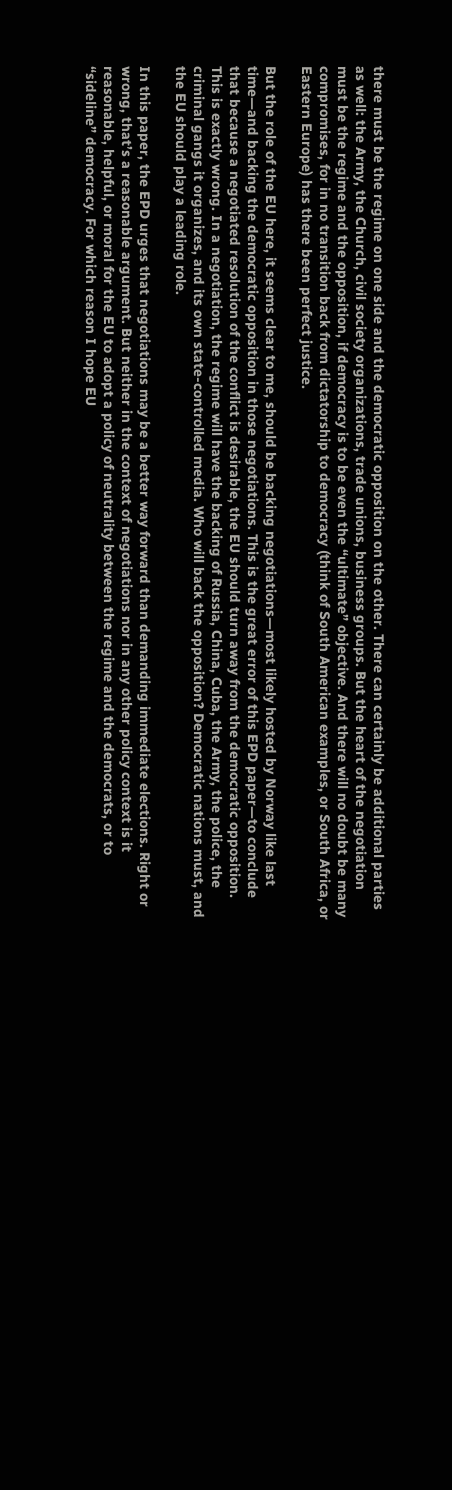there must be the regime on one side and the democratic opposition on the other. There can certainly be additional parties as well: the Army, the Church, civil society organizations, trade unions, business groups. But the heart of the negotiation must be the regime and the opposition, if democracy is to be even the “ultimate” objective. And there will no doubt be many compromises, for in no transition back from dictatorship to democracy (think of South American examples, or South Africa, or Eastern Europe) has there been perfect justice.

But the role of the EU here, it seems clear to me, should be backing negotiations—most likely hosted by Norway like last time—and backing the democratic opposition in those negotiations. This is the great error of this EPD paper—to conclude that because a negotiated resolution of the conflict is desirable, the EU should turn away from the democratic opposition. This is exactly wrong. In a negotiation, the regime will have the backing of Russia, China, Cuba, the Army, the police, the criminal gangs it organizes, and its own state-controlled media. Who will back the opposition? Democratic nations must, and the EU should play a leading role.

In this paper, the EPD urges that negotiations may be a better way forward than demanding immediate elections. Right or wrong, that’s a reasonable argument. But neither in the context of negotiations nor in any other policy context is it reasonable, helpful, or moral for the EU to adopt a policy of neutrality between the regime and the democrats, or to “sideline” democracy. For which reason I hope EU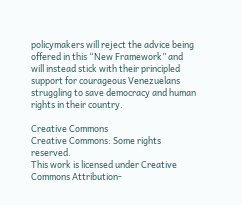policymakers will reject the advice being offered in this “New Framework” and will instead stick with their principled support for courageous Venezuelans struggling to save democracy and human rights in their country.

Creative Commons
Creative Commons: Some rights reserved.
This work is licensed under Creative Commons Attribution-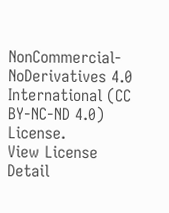NonCommercial-NoDerivatives 4.0 International (CC BY-NC-ND 4.0) License.
View License Detail